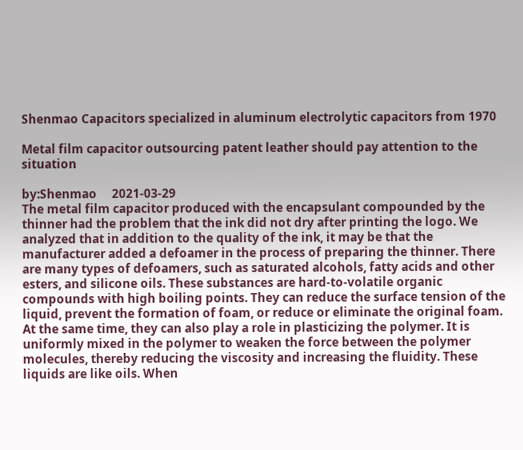Shenmao Capacitors specialized in aluminum electrolytic capacitors from 1970

Metal film capacitor outsourcing patent leather should pay attention to the situation

by:Shenmao     2021-03-29
The metal film capacitor produced with the encapsulant compounded by the thinner had the problem that the ink did not dry after printing the logo. We analyzed that in addition to the quality of the ink, it may be that the manufacturer added a defoamer in the process of preparing the thinner. There are many types of defoamers, such as saturated alcohols, fatty acids and other esters, and silicone oils. These substances are hard-to-volatile organic compounds with high boiling points. They can reduce the surface tension of the liquid, prevent the formation of foam, or reduce or eliminate the original foam. At the same time, they can also play a role in plasticizing the polymer. It is uniformly mixed in the polymer to weaken the force between the polymer molecules, thereby reducing the viscosity and increasing the fluidity. These liquids are like oils. When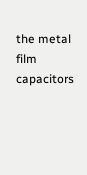the metal film capacitors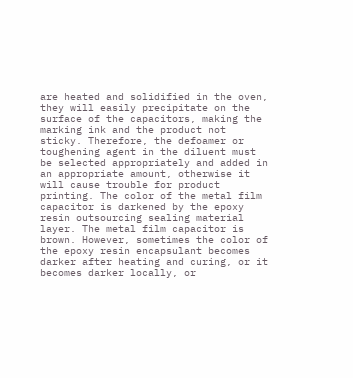are heated and solidified in the oven, they will easily precipitate on the surface of the capacitors, making the marking ink and the product not sticky. Therefore, the defoamer or toughening agent in the diluent must be selected appropriately and added in an appropriate amount, otherwise it will cause trouble for product printing. The color of the metal film capacitor is darkened by the epoxy resin outsourcing sealing material layer. The metal film capacitor is brown. However, sometimes the color of the epoxy resin encapsulant becomes darker after heating and curing, or it becomes darker locally, or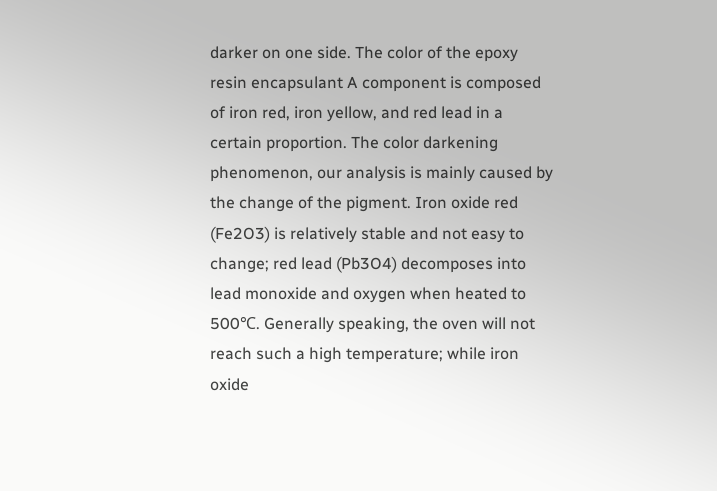darker on one side. The color of the epoxy resin encapsulant A component is composed of iron red, iron yellow, and red lead in a certain proportion. The color darkening phenomenon, our analysis is mainly caused by the change of the pigment. Iron oxide red (Fe2O3) is relatively stable and not easy to change; red lead (Pb3O4) decomposes into lead monoxide and oxygen when heated to 500℃. Generally speaking, the oven will not reach such a high temperature; while iron oxide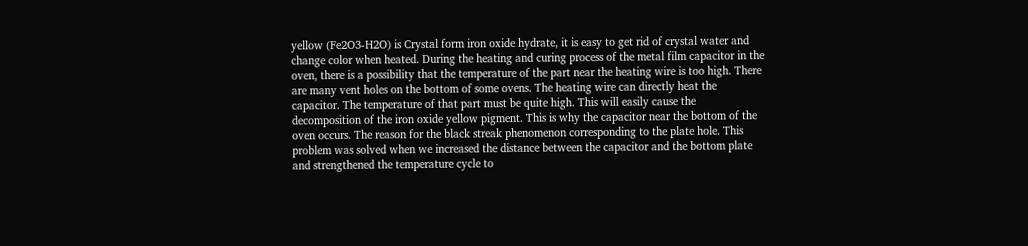yellow (Fe2O3-H2O) is Crystal form iron oxide hydrate, it is easy to get rid of crystal water and change color when heated. During the heating and curing process of the metal film capacitor in the oven, there is a possibility that the temperature of the part near the heating wire is too high. There are many vent holes on the bottom of some ovens. The heating wire can directly heat the capacitor. The temperature of that part must be quite high. This will easily cause the decomposition of the iron oxide yellow pigment. This is why the capacitor near the bottom of the oven occurs. The reason for the black streak phenomenon corresponding to the plate hole. This problem was solved when we increased the distance between the capacitor and the bottom plate and strengthened the temperature cycle to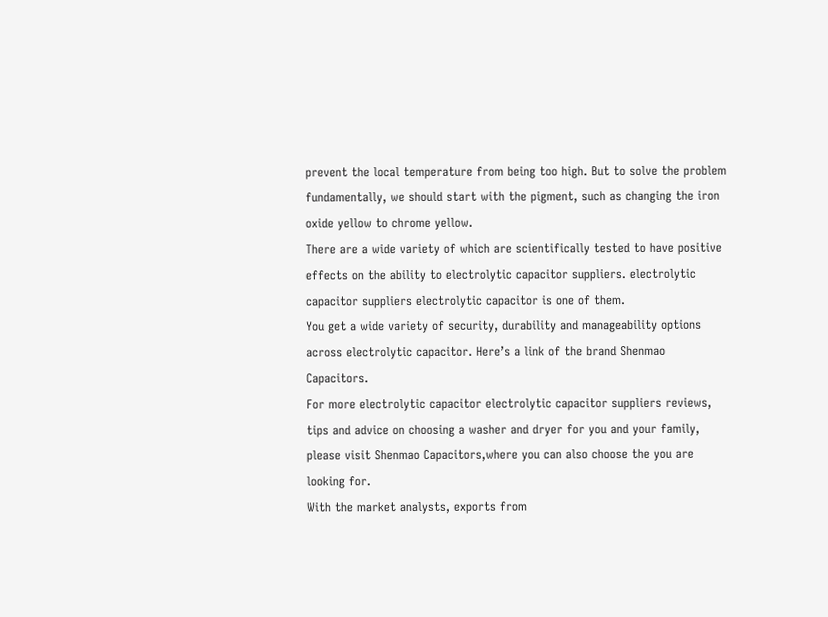prevent the local temperature from being too high. But to solve the problem fundamentally, we should start with the pigment, such as changing the iron oxide yellow to chrome yellow.
There are a wide variety of which are scientifically tested to have positive effects on the ability to electrolytic capacitor suppliers. electrolytic capacitor suppliers electrolytic capacitor is one of them.
You get a wide variety of security, durability and manageability options across electrolytic capacitor. Here’s a link of the brand Shenmao Capacitors.
For more electrolytic capacitor electrolytic capacitor suppliers reviews, tips and advice on choosing a washer and dryer for you and your family, please visit Shenmao Capacitors,where you can also choose the you are looking for.
With the market analysts, exports from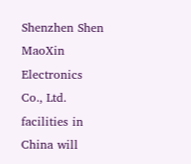Shenzhen Shen MaoXin Electronics Co., Ltd. facilities in China will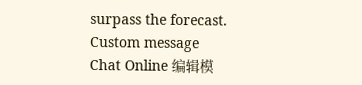surpass the forecast.
Custom message
Chat Online 编辑模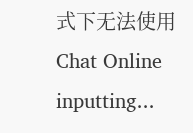式下无法使用
Chat Online inputting...